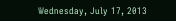Wednesday, July 17, 2013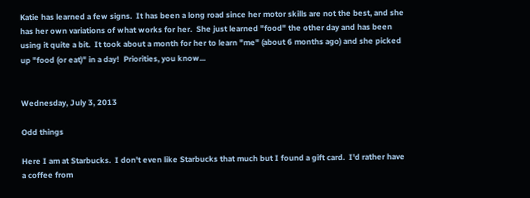Katie has learned a few signs.  It has been a long road since her motor skills are not the best, and she has her own variations of what works for her.  She just learned "food" the other day and has been using it quite a bit.  It took about a month for her to learn "me" (about 6 months ago) and she picked up "food (or eat)" in a day!  Priorities, you know...


Wednesday, July 3, 2013

Odd things

Here I am at Starbucks.  I don't even like Starbucks that much but I found a gift card.  I'd rather have a coffee from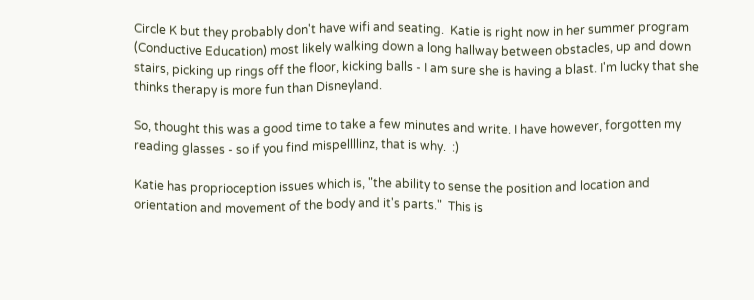Circle K but they probably don't have wifi and seating.  Katie is right now in her summer program (Conductive Education) most likely walking down a long hallway between obstacles, up and down stairs, picking up rings off the floor, kicking balls - I am sure she is having a blast. I'm lucky that she thinks therapy is more fun than Disneyland.

So, thought this was a good time to take a few minutes and write. I have however, forgotten my reading glasses - so if you find mispellllinz, that is why.  :)

Katie has proprioception issues which is, "the ability to sense the position and location and orientation and movement of the body and it's parts."  This is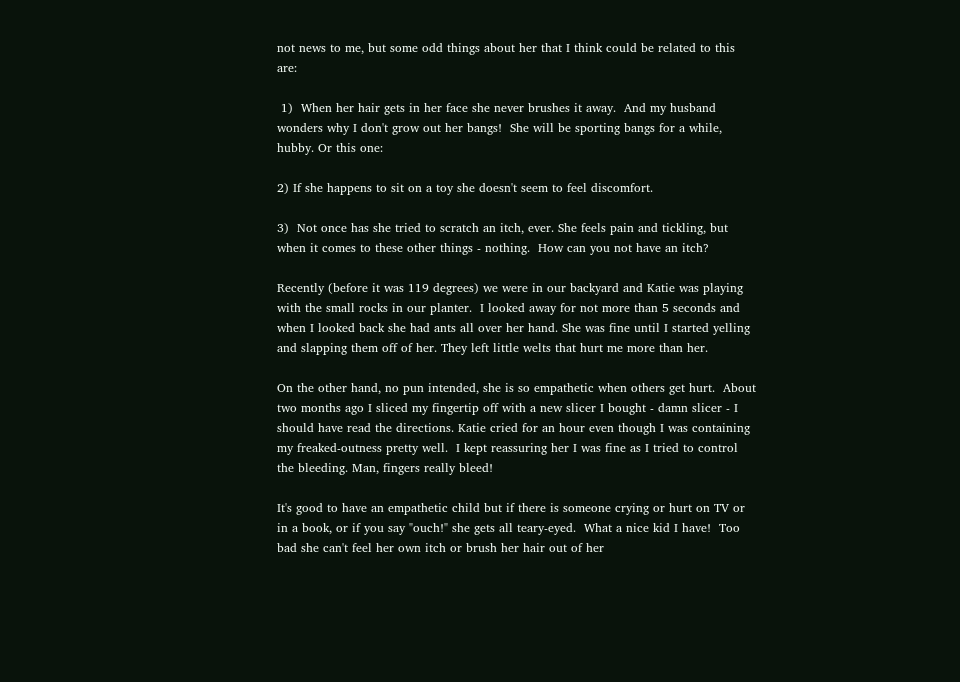not news to me, but some odd things about her that I think could be related to this are:

 1)  When her hair gets in her face she never brushes it away.  And my husband wonders why I don't grow out her bangs!  She will be sporting bangs for a while, hubby. Or this one:

2) If she happens to sit on a toy she doesn't seem to feel discomfort.

3)  Not once has she tried to scratch an itch, ever. She feels pain and tickling, but when it comes to these other things - nothing.  How can you not have an itch?

Recently (before it was 119 degrees) we were in our backyard and Katie was playing with the small rocks in our planter.  I looked away for not more than 5 seconds and when I looked back she had ants all over her hand. She was fine until I started yelling and slapping them off of her. They left little welts that hurt me more than her.

On the other hand, no pun intended, she is so empathetic when others get hurt.  About two months ago I sliced my fingertip off with a new slicer I bought - damn slicer - I should have read the directions. Katie cried for an hour even though I was containing my freaked-outness pretty well.  I kept reassuring her I was fine as I tried to control the bleeding. Man, fingers really bleed!

It's good to have an empathetic child but if there is someone crying or hurt on TV or in a book, or if you say "ouch!" she gets all teary-eyed.  What a nice kid I have!  Too bad she can't feel her own itch or brush her hair out of her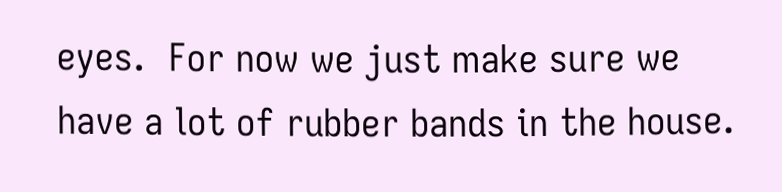eyes.  For now we just make sure we have a lot of rubber bands in the house.